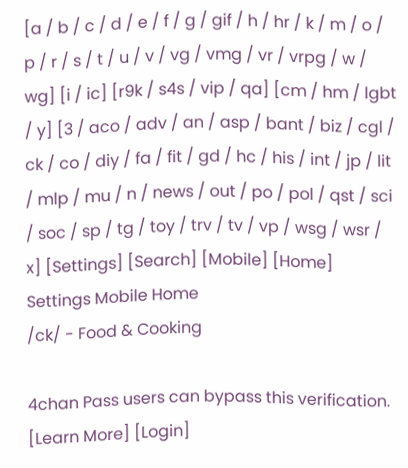[a / b / c / d / e / f / g / gif / h / hr / k / m / o / p / r / s / t / u / v / vg / vmg / vr / vrpg / w / wg] [i / ic] [r9k / s4s / vip / qa] [cm / hm / lgbt / y] [3 / aco / adv / an / asp / bant / biz / cgl / ck / co / diy / fa / fit / gd / hc / his / int / jp / lit / mlp / mu / n / news / out / po / pol / qst / sci / soc / sp / tg / toy / trv / tv / vp / wsg / wsr / x] [Settings] [Search] [Mobile] [Home]
Settings Mobile Home
/ck/ - Food & Cooking

4chan Pass users can bypass this verification. [Learn More] [Login]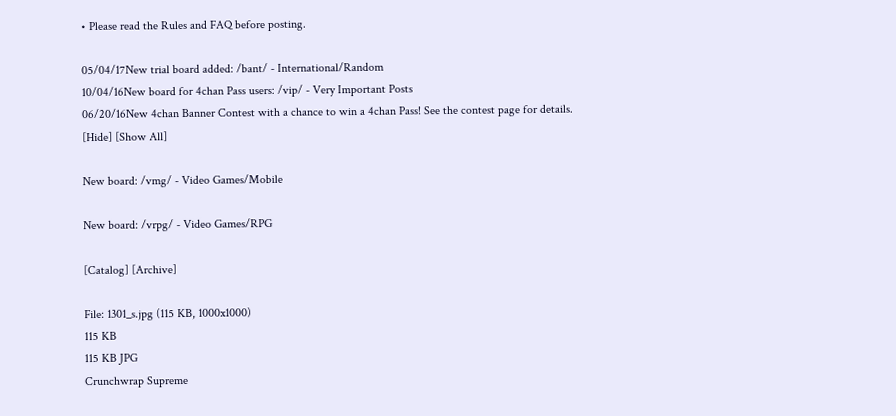• Please read the Rules and FAQ before posting.

05/04/17New trial board added: /bant/ - International/Random
10/04/16New board for 4chan Pass users: /vip/ - Very Important Posts
06/20/16New 4chan Banner Contest with a chance to win a 4chan Pass! See the contest page for details.
[Hide] [Show All]

New board: /vmg/ - Video Games/Mobile

New board: /vrpg/ - Video Games/RPG

[Catalog] [Archive]

File: 1301_s.jpg (115 KB, 1000x1000)
115 KB
115 KB JPG
Crunchwrap Supreme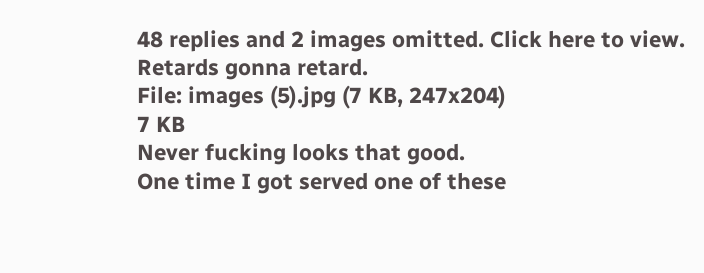48 replies and 2 images omitted. Click here to view.
Retards gonna retard.
File: images (5).jpg (7 KB, 247x204)
7 KB
Never fucking looks that good.
One time I got served one of these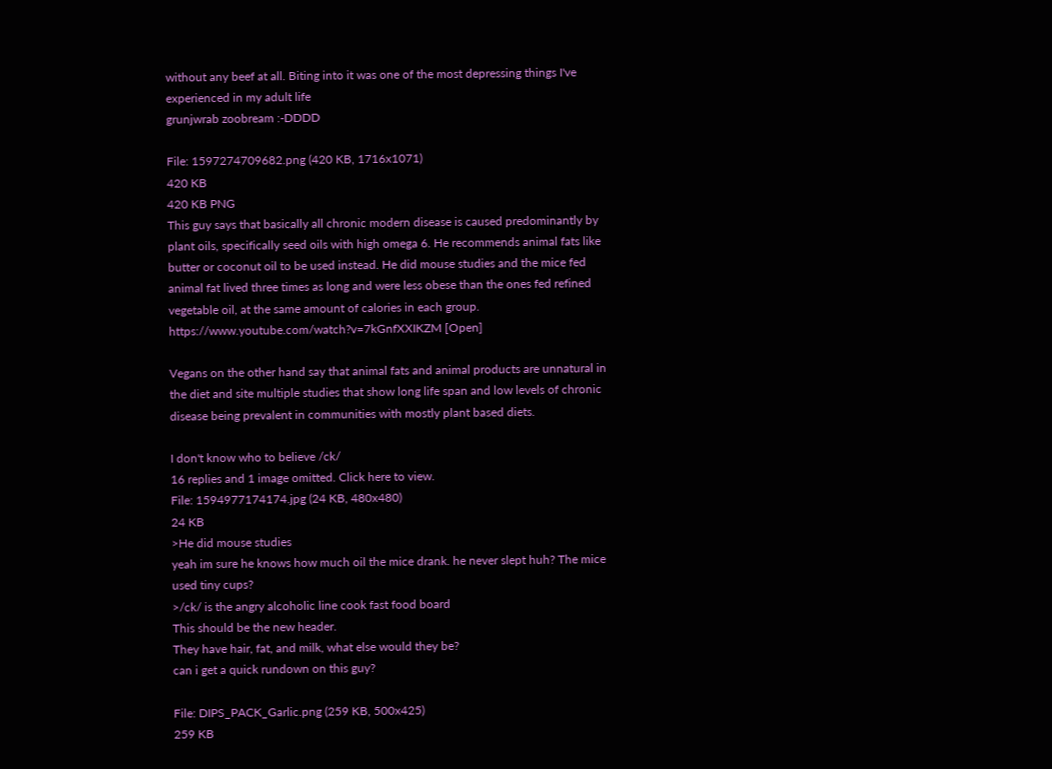without any beef at all. Biting into it was one of the most depressing things I've experienced in my adult life
grunjwrab zoobream :-DDDD

File: 1597274709682.png (420 KB, 1716x1071)
420 KB
420 KB PNG
This guy says that basically all chronic modern disease is caused predominantly by plant oils, specifically seed oils with high omega 6. He recommends animal fats like butter or coconut oil to be used instead. He did mouse studies and the mice fed animal fat lived three times as long and were less obese than the ones fed refined vegetable oil, at the same amount of calories in each group.
https://www.youtube.com/watch?v=7kGnfXXIKZM [Open]

Vegans on the other hand say that animal fats and animal products are unnatural in the diet and site multiple studies that show long life span and low levels of chronic disease being prevalent in communities with mostly plant based diets.

I don't know who to believe /ck/
16 replies and 1 image omitted. Click here to view.
File: 1594977174174.jpg (24 KB, 480x480)
24 KB
>He did mouse studies
yeah im sure he knows how much oil the mice drank. he never slept huh? The mice used tiny cups?
>/ck/ is the angry alcoholic line cook fast food board
This should be the new header.
They have hair, fat, and milk, what else would they be?
can i get a quick rundown on this guy?

File: DIPS_PACK_Garlic.png (259 KB, 500x425)
259 KB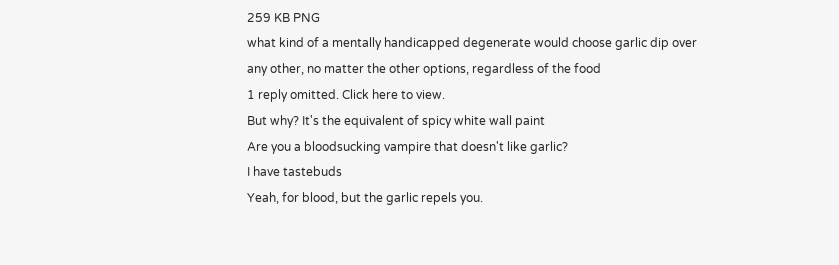259 KB PNG
what kind of a mentally handicapped degenerate would choose garlic dip over any other, no matter the other options, regardless of the food
1 reply omitted. Click here to view.
But why? It's the equivalent of spicy white wall paint
Are you a bloodsucking vampire that doesn't like garlic?
I have tastebuds
Yeah, for blood, but the garlic repels you.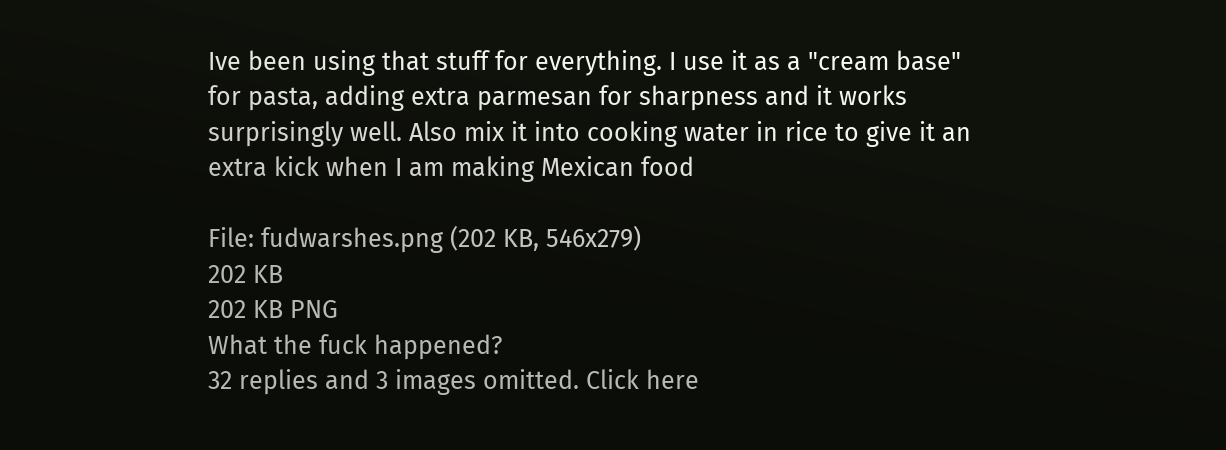Ive been using that stuff for everything. I use it as a "cream base" for pasta, adding extra parmesan for sharpness and it works surprisingly well. Also mix it into cooking water in rice to give it an extra kick when I am making Mexican food

File: fudwarshes.png (202 KB, 546x279)
202 KB
202 KB PNG
What the fuck happened?
32 replies and 3 images omitted. Click here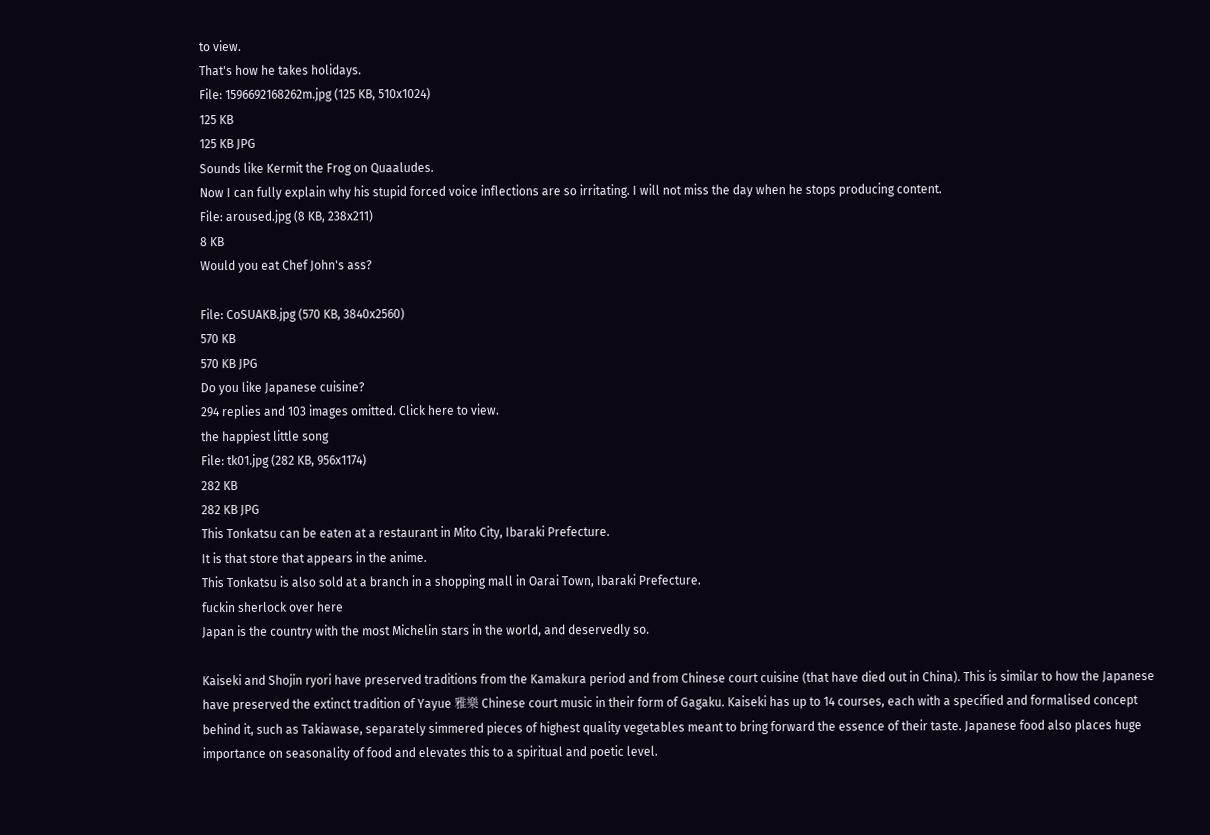to view.
That's how he takes holidays.
File: 1596692168262m.jpg (125 KB, 510x1024)
125 KB
125 KB JPG
Sounds like Kermit the Frog on Quaaludes.
Now I can fully explain why his stupid forced voice inflections are so irritating. I will not miss the day when he stops producing content.
File: aroused.jpg (8 KB, 238x211)
8 KB
Would you eat Chef John's ass?

File: CoSUAKB.jpg (570 KB, 3840x2560)
570 KB
570 KB JPG
Do you like Japanese cuisine?
294 replies and 103 images omitted. Click here to view.
the happiest little song
File: tk01.jpg (282 KB, 956x1174)
282 KB
282 KB JPG
This Tonkatsu can be eaten at a restaurant in Mito City, Ibaraki Prefecture.
It is that store that appears in the anime.
This Tonkatsu is also sold at a branch in a shopping mall in Oarai Town, Ibaraki Prefecture.
fuckin sherlock over here
Japan is the country with the most Michelin stars in the world, and deservedly so.

Kaiseki and Shojin ryori have preserved traditions from the Kamakura period and from Chinese court cuisine (that have died out in China). This is similar to how the Japanese have preserved the extinct tradition of Yayue 雅樂 Chinese court music in their form of Gagaku. Kaiseki has up to 14 courses, each with a specified and formalised concept behind it, such as Takiawase, separately simmered pieces of highest quality vegetables meant to bring forward the essence of their taste. Japanese food also places huge importance on seasonality of food and elevates this to a spiritual and poetic level.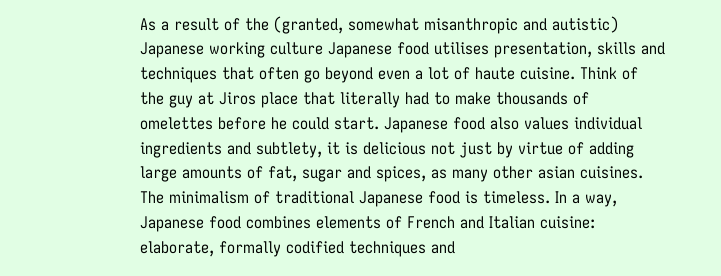As a result of the (granted, somewhat misanthropic and autistic) Japanese working culture Japanese food utilises presentation, skills and techniques that often go beyond even a lot of haute cuisine. Think of the guy at Jiros place that literally had to make thousands of omelettes before he could start. Japanese food also values individual ingredients and subtlety, it is delicious not just by virtue of adding large amounts of fat, sugar and spices, as many other asian cuisines. The minimalism of traditional Japanese food is timeless. In a way, Japanese food combines elements of French and Italian cuisine: elaborate, formally codified techniques and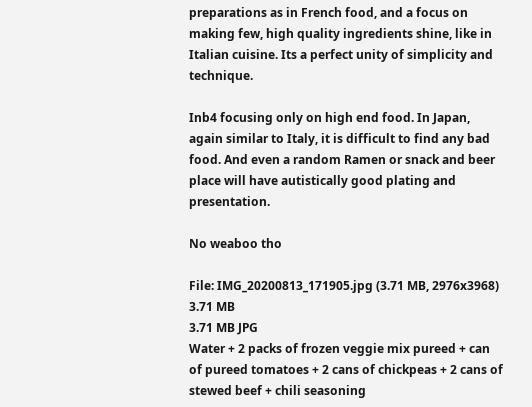preparations as in French food, and a focus on making few, high quality ingredients shine, like in Italian cuisine. Its a perfect unity of simplicity and technique.

Inb4 focusing only on high end food. In Japan, again similar to Italy, it is difficult to find any bad food. And even a random Ramen or snack and beer place will have autistically good plating and presentation.

No weaboo tho

File: IMG_20200813_171905.jpg (3.71 MB, 2976x3968)
3.71 MB
3.71 MB JPG
Water + 2 packs of frozen veggie mix pureed + can of pureed tomatoes + 2 cans of chickpeas + 2 cans of stewed beef + chili seasoning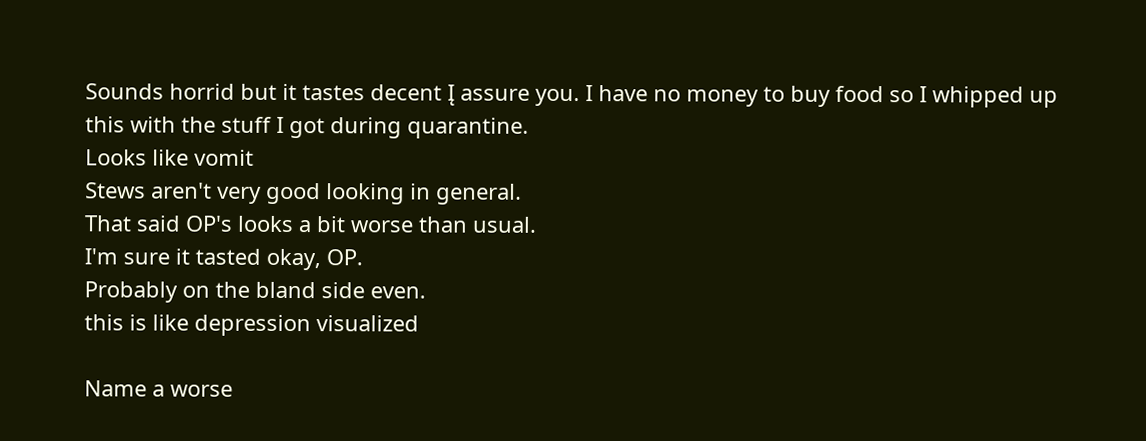Sounds horrid but it tastes decent Į assure you. I have no money to buy food so I whipped up this with the stuff I got during quarantine.
Looks like vomit
Stews aren't very good looking in general.
That said OP's looks a bit worse than usual.
I'm sure it tasted okay, OP.
Probably on the bland side even.
this is like depression visualized

Name a worse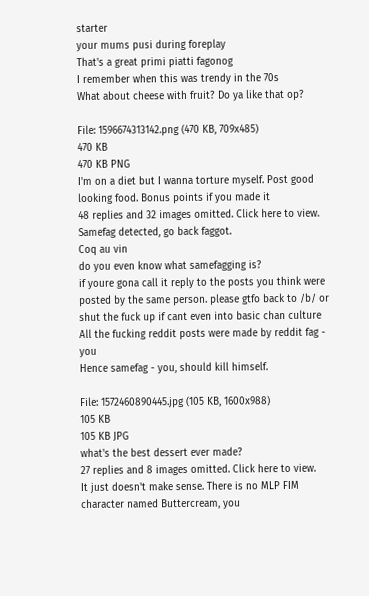starter
your mums pusi during foreplay
That's a great primi piatti fagonog
I remember when this was trendy in the 70s
What about cheese with fruit? Do ya like that op?

File: 1596674313142.png (470 KB, 709x485)
470 KB
470 KB PNG
I'm on a diet but I wanna torture myself. Post good looking food. Bonus points if you made it
48 replies and 32 images omitted. Click here to view.
Samefag detected, go back faggot.
Coq au vin
do you even know what samefagging is?
if youre gona call it reply to the posts you think were posted by the same person. please gtfo back to /b/ or shut the fuck up if cant even into basic chan culture
All the fucking reddit posts were made by reddit fag - you
Hence samefag - you, should kill himself.

File: 1572460890445.jpg (105 KB, 1600x988)
105 KB
105 KB JPG
what's the best dessert ever made?
27 replies and 8 images omitted. Click here to view.
It just doesn't make sense. There is no MLP FIM character named Buttercream, you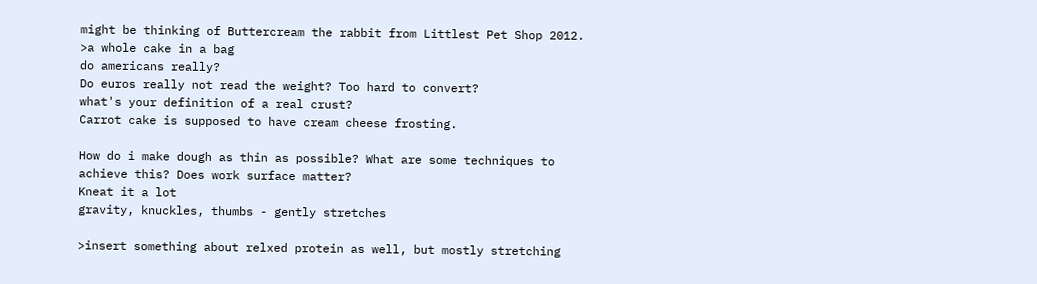might be thinking of Buttercream the rabbit from Littlest Pet Shop 2012.
>a whole cake in a bag
do americans really?
Do euros really not read the weight? Too hard to convert?
what's your definition of a real crust?
Carrot cake is supposed to have cream cheese frosting.

How do i make dough as thin as possible? What are some techniques to achieve this? Does work surface matter?
Kneat it a lot
gravity, knuckles, thumbs - gently stretches

>insert something about relxed protein as well, but mostly stretching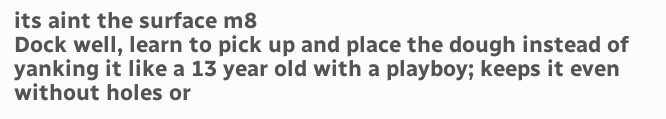its aint the surface m8
Dock well, learn to pick up and place the dough instead of yanking it like a 13 year old with a playboy; keeps it even without holes or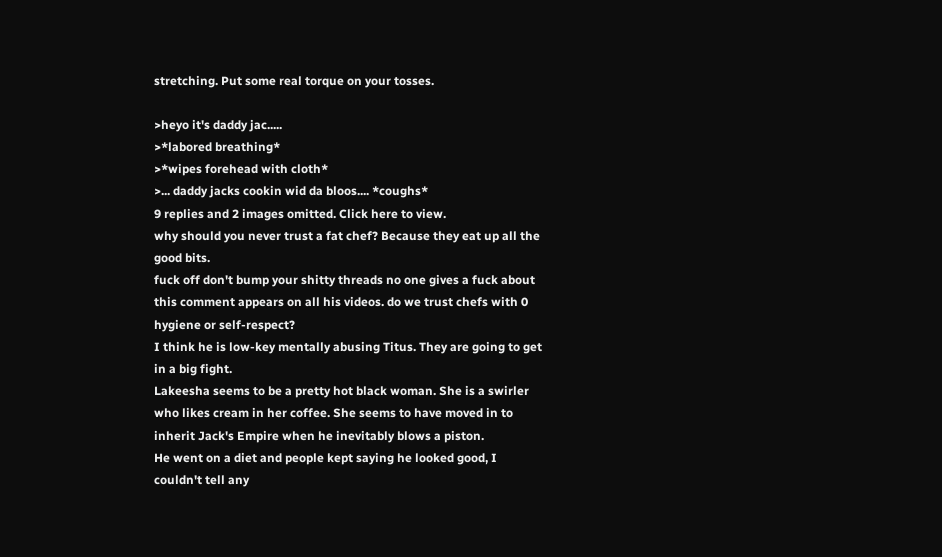stretching. Put some real torque on your tosses.

>heyo it's daddy jac.....
>*labored breathing*
>*wipes forehead with cloth*
>... daddy jacks cookin wid da bloos.... *coughs*
9 replies and 2 images omitted. Click here to view.
why should you never trust a fat chef? Because they eat up all the good bits.
fuck off don't bump your shitty threads no one gives a fuck about
this comment appears on all his videos. do we trust chefs with 0 hygiene or self-respect?
I think he is low-key mentally abusing Titus. They are going to get in a big fight.
Lakeesha seems to be a pretty hot black woman. She is a swirler who likes cream in her coffee. She seems to have moved in to inherit Jack's Empire when he inevitably blows a piston.
He went on a diet and people kept saying he looked good, I couldn't tell any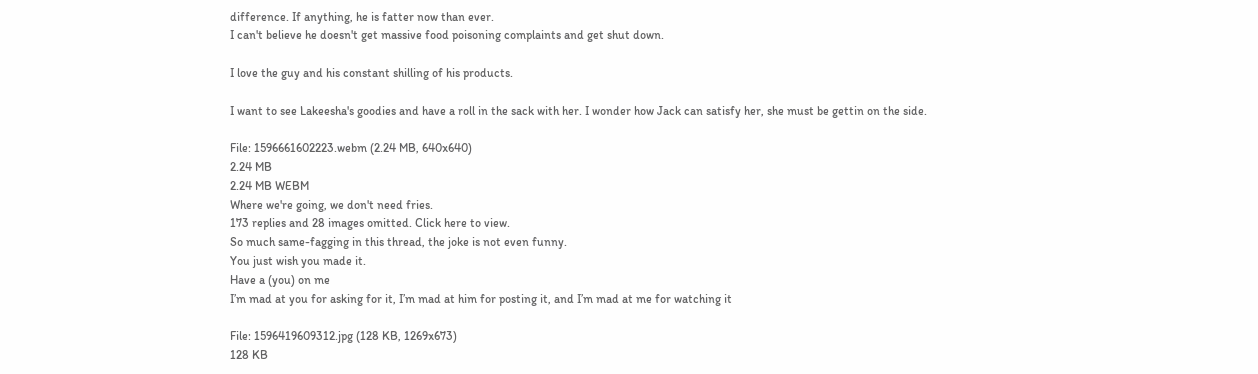difference. If anything, he is fatter now than ever.
I can't believe he doesn't get massive food poisoning complaints and get shut down.

I love the guy and his constant shilling of his products.

I want to see Lakeesha's goodies and have a roll in the sack with her. I wonder how Jack can satisfy her, she must be gettin on the side.

File: 1596661602223.webm (2.24 MB, 640x640)
2.24 MB
2.24 MB WEBM
Where we're going, we don't need fries.
173 replies and 28 images omitted. Click here to view.
So much same-fagging in this thread, the joke is not even funny.
You just wish you made it.
Have a (you) on me
I’m mad at you for asking for it, I’m mad at him for posting it, and I’m mad at me for watching it

File: 1596419609312.jpg (128 KB, 1269x673)
128 KB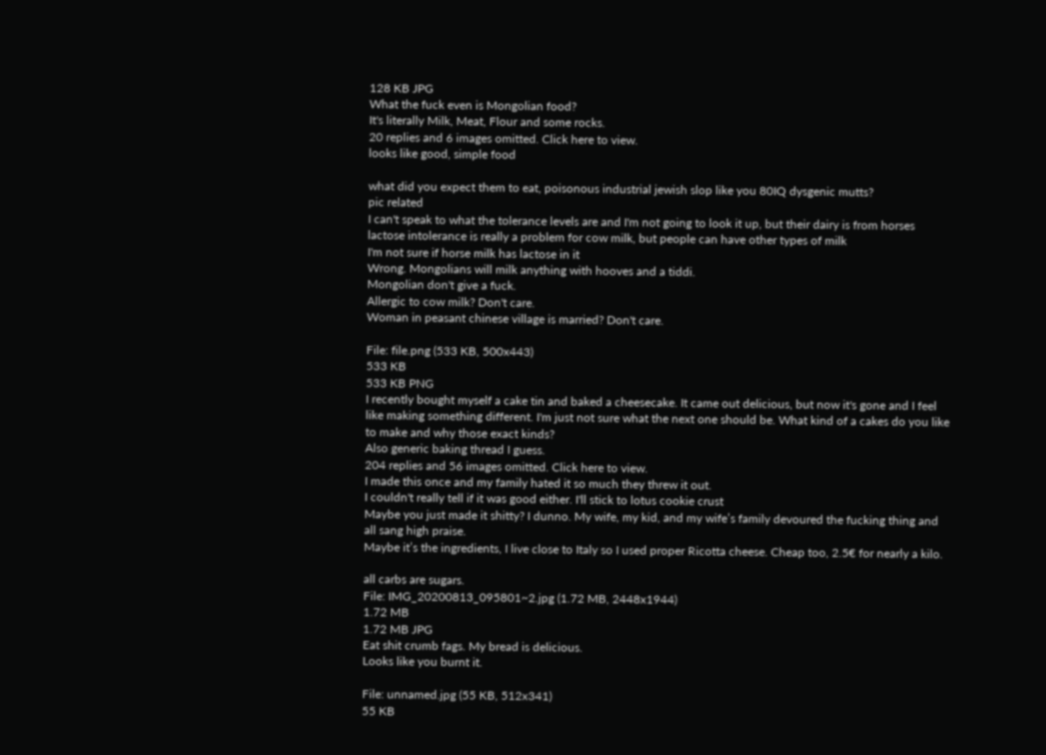128 KB JPG
What the fuck even is Mongolian food?
It's literally Milk, Meat, Flour and some rocks.
20 replies and 6 images omitted. Click here to view.
looks like good, simple food

what did you expect them to eat, poisonous industrial jewish slop like you 80IQ dysgenic mutts?
pic related
I can't speak to what the tolerance levels are and I'm not going to look it up, but their dairy is from horses
lactose intolerance is really a problem for cow milk, but people can have other types of milk
I'm not sure if horse milk has lactose in it
Wrong. Mongolians will milk anything with hooves and a tiddi.
Mongolian don't give a fuck.
Allergic to cow milk? Don't care.
Woman in peasant chinese village is married? Don't care.

File: file.png (533 KB, 500x443)
533 KB
533 KB PNG
I recently bought myself a cake tin and baked a cheesecake. It came out delicious, but now it's gone and I feel like making something different. I'm just not sure what the next one should be. What kind of a cakes do you like to make and why those exact kinds?
Also generic baking thread I guess.
204 replies and 56 images omitted. Click here to view.
I made this once and my family hated it so much they threw it out.
I couldn't really tell if it was good either. I'll stick to lotus cookie crust
Maybe you just made it shitty? I dunno. My wife, my kid, and my wife’s family devoured the fucking thing and all sang high praise.
Maybe it’s the ingredients, I live close to Italy so I used proper Ricotta cheese. Cheap too, 2.5€ for nearly a kilo.

all carbs are sugars.
File: IMG_20200813_095801~2.jpg (1.72 MB, 2448x1944)
1.72 MB
1.72 MB JPG
Eat shit crumb fags. My bread is delicious.
Looks like you burnt it.

File: unnamed.jpg (55 KB, 512x341)
55 KB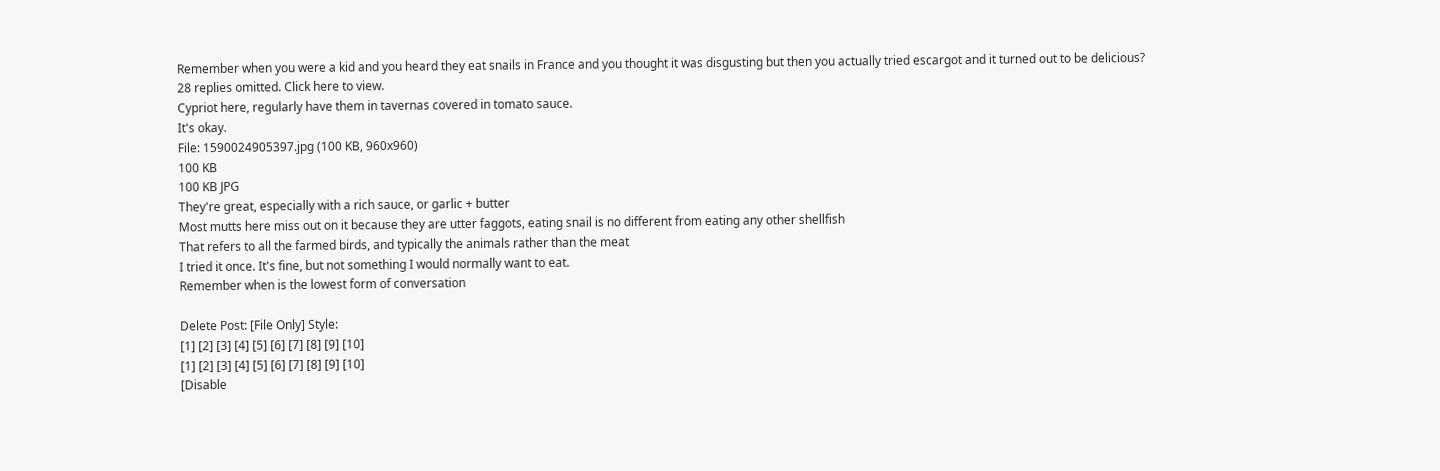Remember when you were a kid and you heard they eat snails in France and you thought it was disgusting but then you actually tried escargot and it turned out to be delicious?
28 replies omitted. Click here to view.
Cypriot here, regularly have them in tavernas covered in tomato sauce.
It's okay.
File: 1590024905397.jpg (100 KB, 960x960)
100 KB
100 KB JPG
They're great, especially with a rich sauce, or garlic + butter
Most mutts here miss out on it because they are utter faggots, eating snail is no different from eating any other shellfish
That refers to all the farmed birds, and typically the animals rather than the meat
I tried it once. It's fine, but not something I would normally want to eat.
Remember when is the lowest form of conversation

Delete Post: [File Only] Style:
[1] [2] [3] [4] [5] [6] [7] [8] [9] [10]
[1] [2] [3] [4] [5] [6] [7] [8] [9] [10]
[Disable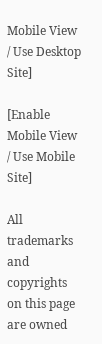Mobile View / Use Desktop Site]

[Enable Mobile View / Use Mobile Site]

All trademarks and copyrights on this page are owned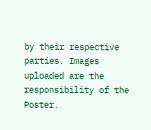by their respective parties. Images uploaded are the responsibility of the Poster.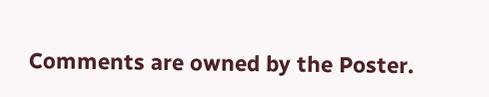Comments are owned by the Poster.